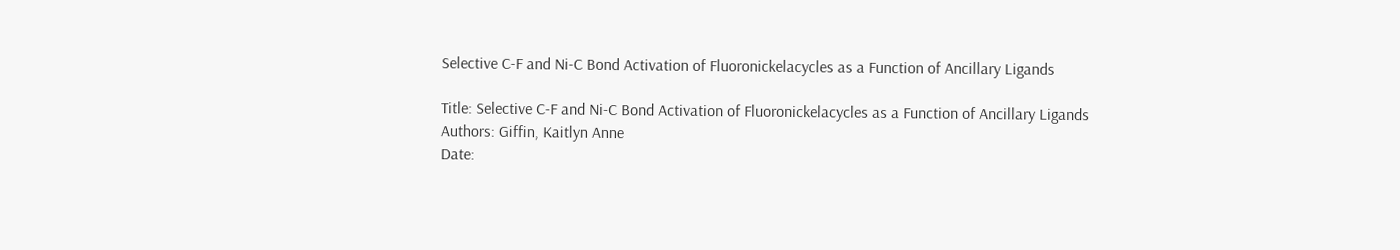Selective C-F and Ni-C Bond Activation of Fluoronickelacycles as a Function of Ancillary Ligands

Title: Selective C-F and Ni-C Bond Activation of Fluoronickelacycles as a Function of Ancillary Ligands
Authors: Giffin, Kaitlyn Anne
Date: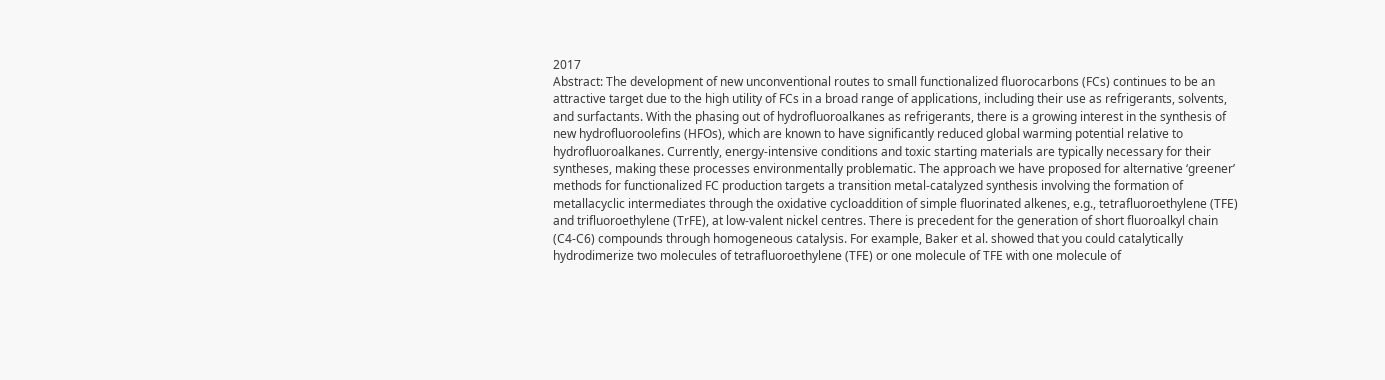2017
Abstract: The development of new unconventional routes to small functionalized fluorocarbons (FCs) continues to be an attractive target due to the high utility of FCs in a broad range of applications, including their use as refrigerants, solvents, and surfactants. With the phasing out of hydrofluoroalkanes as refrigerants, there is a growing interest in the synthesis of new hydrofluoroolefins (HFOs), which are known to have significantly reduced global warming potential relative to hydrofluoroalkanes. Currently, energy-intensive conditions and toxic starting materials are typically necessary for their syntheses, making these processes environmentally problematic. The approach we have proposed for alternative ‘greener’ methods for functionalized FC production targets a transition metal-catalyzed synthesis involving the formation of metallacyclic intermediates through the oxidative cycloaddition of simple fluorinated alkenes, e.g., tetrafluoroethylene (TFE) and trifluoroethylene (TrFE), at low-valent nickel centres. There is precedent for the generation of short fluoroalkyl chain (C4-C6) compounds through homogeneous catalysis. For example, Baker et al. showed that you could catalytically hydrodimerize two molecules of tetrafluoroethylene (TFE) or one molecule of TFE with one molecule of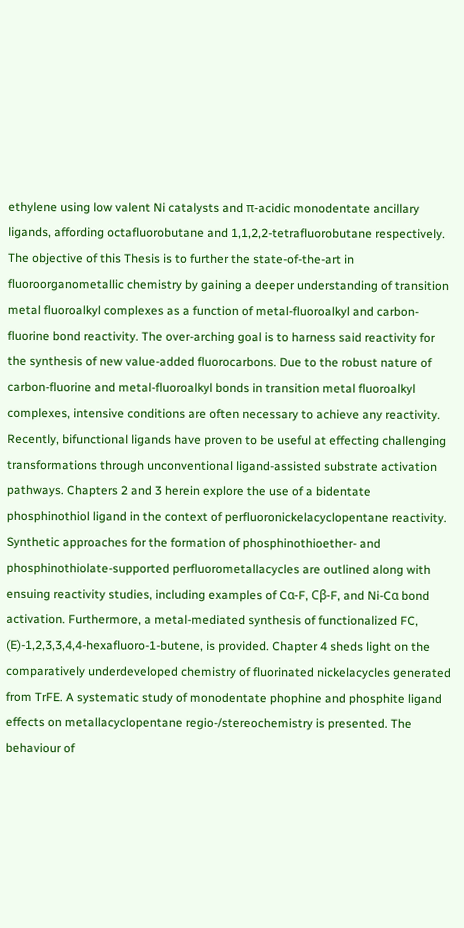ethylene using low valent Ni catalysts and π-acidic monodentate ancillary ligands, affording octafluorobutane and 1,1,2,2-tetrafluorobutane respectively. The objective of this Thesis is to further the state-of-the-art in fluoroorganometallic chemistry by gaining a deeper understanding of transition metal fluoroalkyl complexes as a function of metal-fluoroalkyl and carbon-fluorine bond reactivity. The over-arching goal is to harness said reactivity for the synthesis of new value-added fluorocarbons. Due to the robust nature of carbon-fluorine and metal-fluoroalkyl bonds in transition metal fluoroalkyl complexes, intensive conditions are often necessary to achieve any reactivity. Recently, bifunctional ligands have proven to be useful at effecting challenging transformations through unconventional ligand-assisted substrate activation pathways. Chapters 2 and 3 herein explore the use of a bidentate phosphinothiol ligand in the context of perfluoronickelacyclopentane reactivity. Synthetic approaches for the formation of phosphinothioether- and phosphinothiolate-supported perfluorometallacycles are outlined along with ensuing reactivity studies, including examples of Cα-F, Cβ-F, and Ni-Cα bond activation. Furthermore, a metal-mediated synthesis of functionalized FC, (E)-1,2,3,3,4,4-hexafluoro-1-butene, is provided. Chapter 4 sheds light on the comparatively underdeveloped chemistry of fluorinated nickelacycles generated from TrFE. A systematic study of monodentate phophine and phosphite ligand effects on metallacyclopentane regio-/stereochemistry is presented. The behaviour of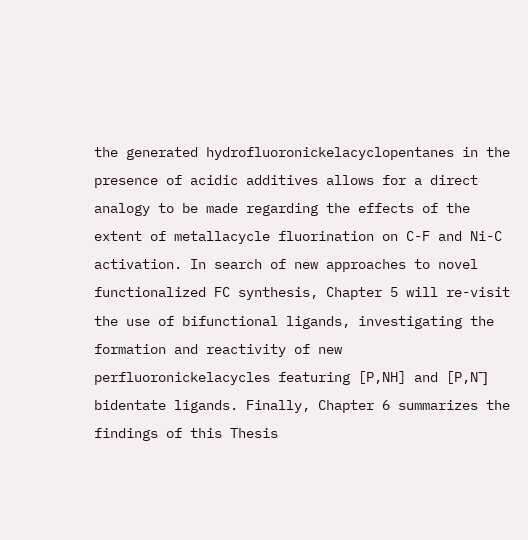the generated hydrofluoronickelacyclopentanes in the presence of acidic additives allows for a direct analogy to be made regarding the effects of the extent of metallacycle fluorination on C-F and Ni-C activation. In search of new approaches to novel functionalized FC synthesis, Chapter 5 will re-visit the use of bifunctional ligands, investigating the formation and reactivity of new perfluoronickelacycles featuring [P,NH] and [P,Nˉ] bidentate ligands. Finally, Chapter 6 summarizes the findings of this Thesis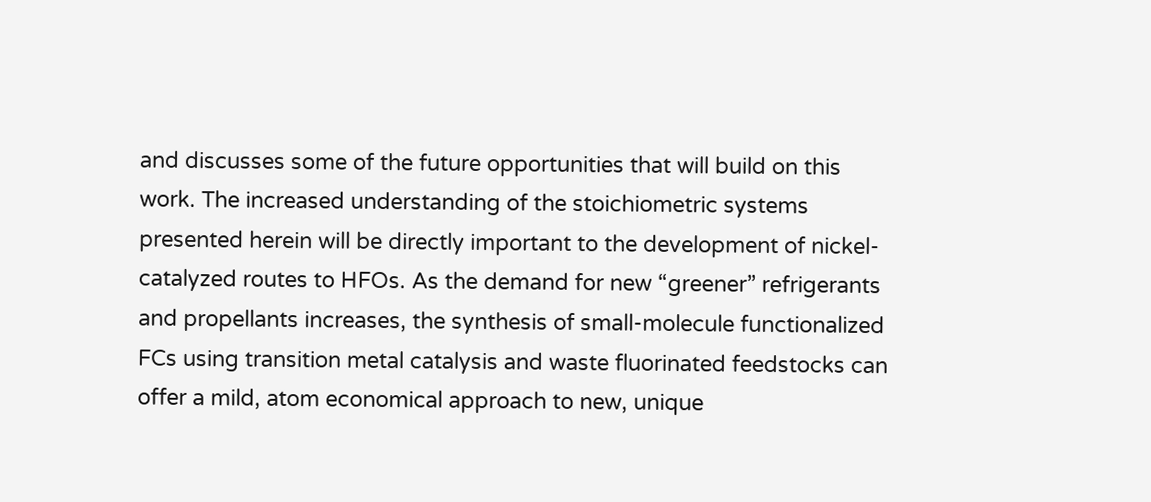and discusses some of the future opportunities that will build on this work. The increased understanding of the stoichiometric systems presented herein will be directly important to the development of nickel-catalyzed routes to HFOs. As the demand for new “greener” refrigerants and propellants increases, the synthesis of small-molecule functionalized FCs using transition metal catalysis and waste fluorinated feedstocks can offer a mild, atom economical approach to new, unique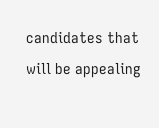candidates that will be appealing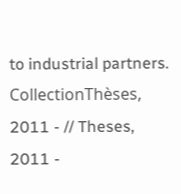to industrial partners.
CollectionThèses, 2011 - // Theses, 2011 -